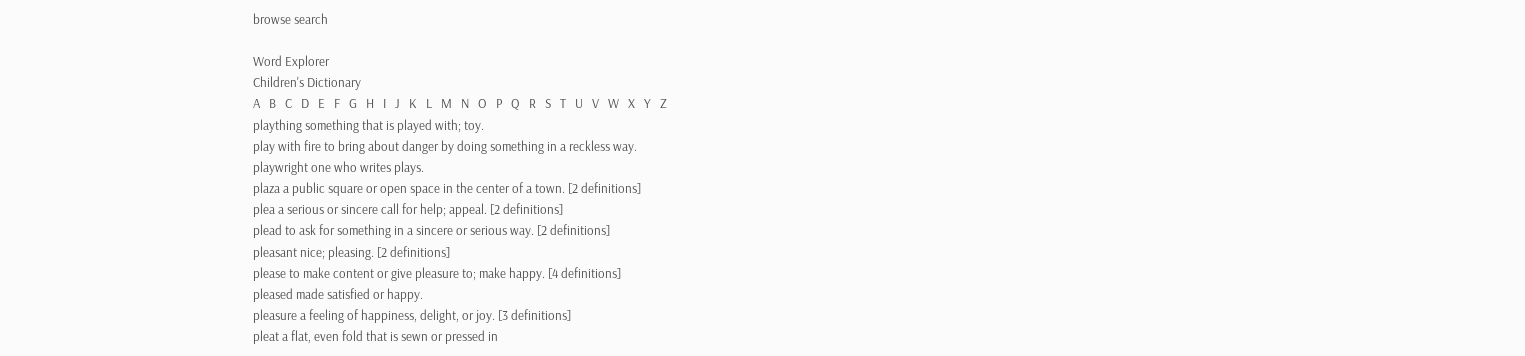browse search

Word Explorer
Children's Dictionary
A   B   C   D   E   F   G   H   I   J   K   L   M   N   O   P   Q   R   S   T   U   V   W   X   Y   Z
plaything something that is played with; toy.
play with fire to bring about danger by doing something in a reckless way.
playwright one who writes plays.
plaza a public square or open space in the center of a town. [2 definitions]
plea a serious or sincere call for help; appeal. [2 definitions]
plead to ask for something in a sincere or serious way. [2 definitions]
pleasant nice; pleasing. [2 definitions]
please to make content or give pleasure to; make happy. [4 definitions]
pleased made satisfied or happy.
pleasure a feeling of happiness, delight, or joy. [3 definitions]
pleat a flat, even fold that is sewn or pressed in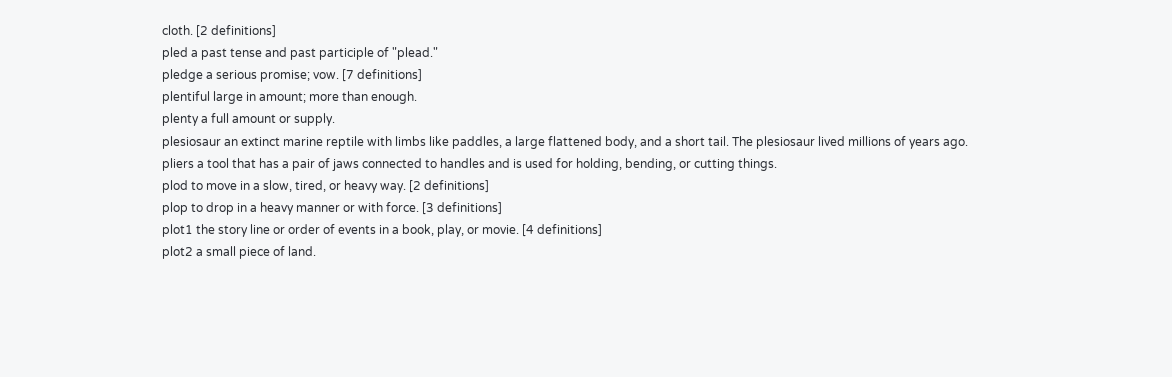cloth. [2 definitions]
pled a past tense and past participle of "plead."
pledge a serious promise; vow. [7 definitions]
plentiful large in amount; more than enough.
plenty a full amount or supply.
plesiosaur an extinct marine reptile with limbs like paddles, a large flattened body, and a short tail. The plesiosaur lived millions of years ago.
pliers a tool that has a pair of jaws connected to handles and is used for holding, bending, or cutting things.
plod to move in a slow, tired, or heavy way. [2 definitions]
plop to drop in a heavy manner or with force. [3 definitions]
plot1 the story line or order of events in a book, play, or movie. [4 definitions]
plot2 a small piece of land.